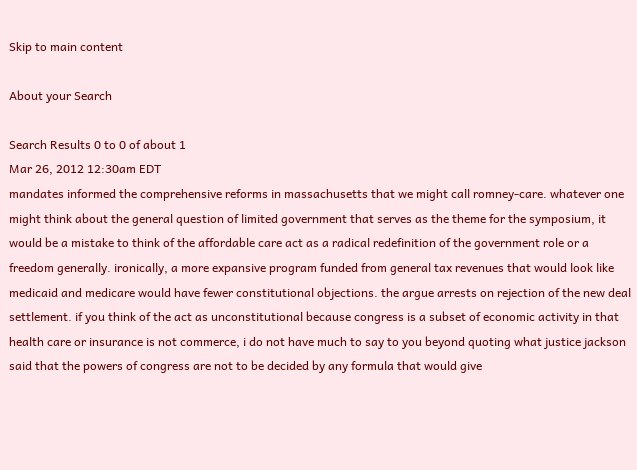Skip to main content

About your Search

Search Results 0 to 0 of about 1
Mar 26, 2012 12:30am EDT
mandates informed the comprehensive reforms in massachusetts that we might call romney-care. whatever one might think about the general question of limited government that serves as the theme for the symposium, it would be a mistake to think of the affordable care act as a radical redefinition of the government role or a freedom generally. ironically, a more expansive program funded from general tax revenues that would look like medicaid and medicare would have fewer constitutional objections. the argue arrests on rejection of the new deal settlement. if you think of the act as unconstitutional because congress is a subset of economic activity in that health care or insurance is not commerce, i do not have much to say to you beyond quoting what justice jackson said that the powers of congress are not to be decided by any formula that would give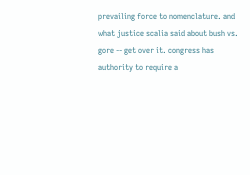prevailing force to nomenclature. and what justice scalia said about bush vs. gore -- get over it. congress has authority to require a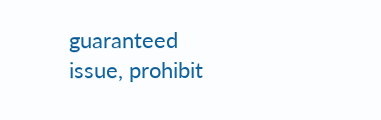guaranteed issue, prohibit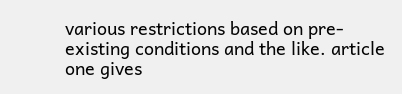various restrictions based on pre-existing conditions and the like. article one gives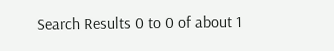Search Results 0 to 0 of about 1